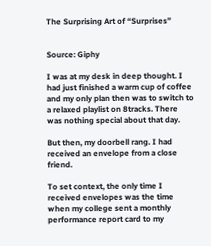The Surprising Art of “Surprises”


Source: Giphy

I was at my desk in deep thought. I had just finished a warm cup of coffee and my only plan then was to switch to a relaxed playlist on 8tracks. There was nothing special about that day.

But then, my doorbell rang. I had received an envelope from a close friend.

To set context, the only time I received envelopes was the time when my college sent a monthly performance report card to my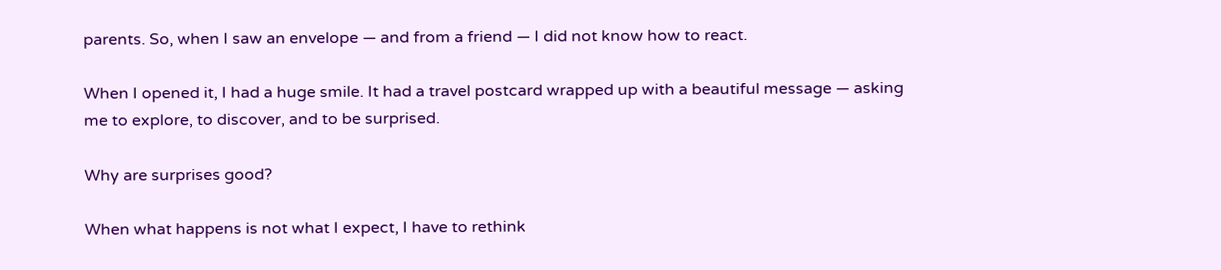parents. So, when I saw an envelope — and from a friend — I did not know how to react.

When I opened it, I had a huge smile. It had a travel postcard wrapped up with a beautiful message — asking me to explore, to discover, and to be surprised.

Why are surprises good?

When what happens is not what I expect, I have to rethink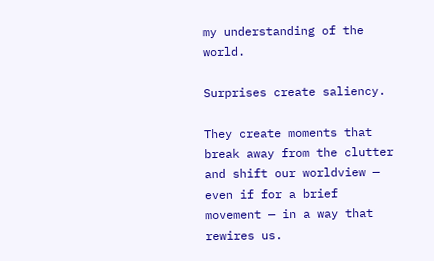my understanding of the world.

Surprises create saliency.

They create moments that break away from the clutter and shift our worldview — even if for a brief movement — in a way that rewires us.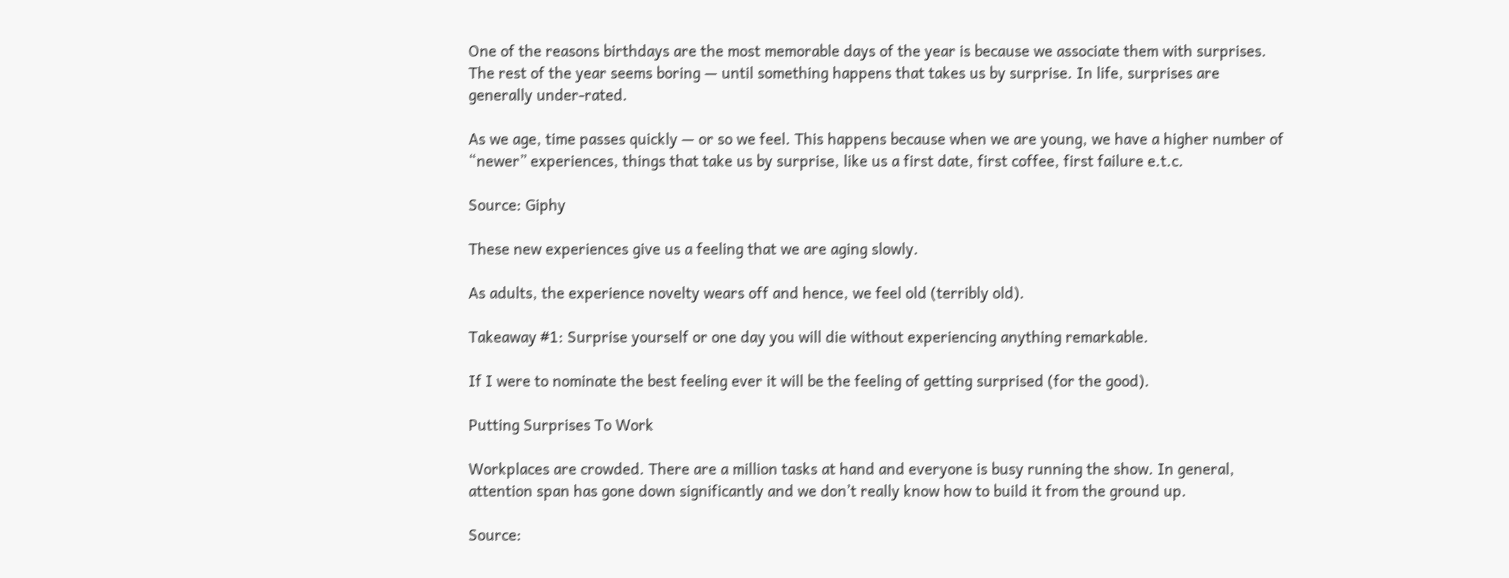One of the reasons birthdays are the most memorable days of the year is because we associate them with surprises. The rest of the year seems boring — until something happens that takes us by surprise. In life, surprises are generally under-rated.

As we age, time passes quickly — or so we feel. This happens because when we are young, we have a higher number of “newer” experiences, things that take us by surprise, like us a first date, first coffee, first failure e.t.c.

Source: Giphy

These new experiences give us a feeling that we are aging slowly.

As adults, the experience novelty wears off and hence, we feel old (terribly old).

Takeaway #1: Surprise yourself or one day you will die without experiencing anything remarkable.

If I were to nominate the best feeling ever it will be the feeling of getting surprised (for the good).

Putting Surprises To Work

Workplaces are crowded. There are a million tasks at hand and everyone is busy running the show. In general, attention span has gone down significantly and we don’t really know how to build it from the ground up.

Source: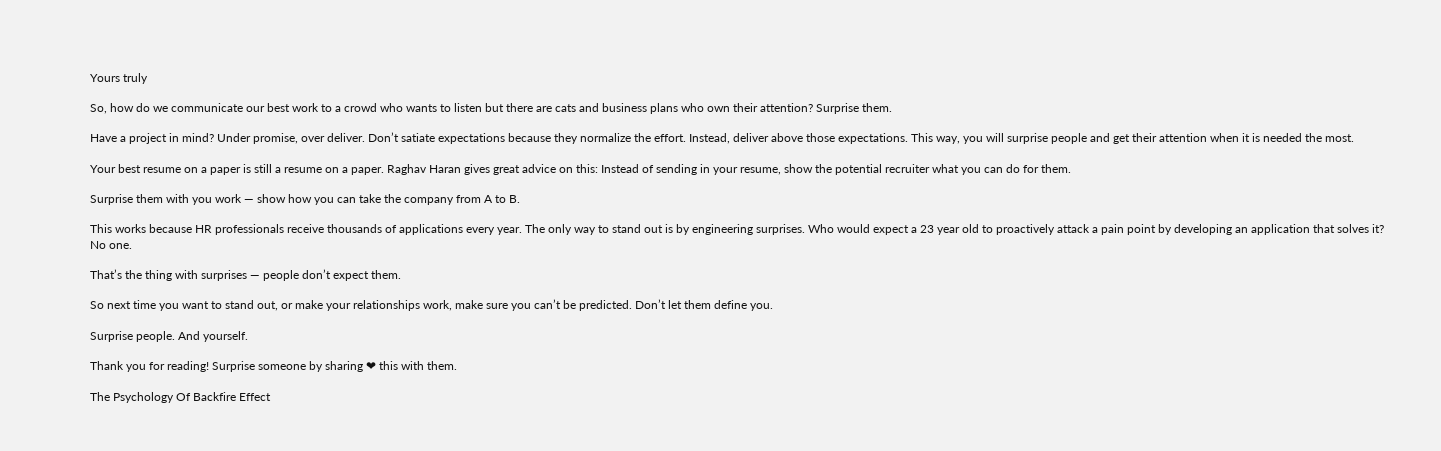Yours truly

So, how do we communicate our best work to a crowd who wants to listen but there are cats and business plans who own their attention? Surprise them.

Have a project in mind? Under promise, over deliver. Don’t satiate expectations because they normalize the effort. Instead, deliver above those expectations. This way, you will surprise people and get their attention when it is needed the most.

Your best resume on a paper is still a resume on a paper. Raghav Haran gives great advice on this: Instead of sending in your resume, show the potential recruiter what you can do for them.

Surprise them with you work — show how you can take the company from A to B.

This works because HR professionals receive thousands of applications every year. The only way to stand out is by engineering surprises. Who would expect a 23 year old to proactively attack a pain point by developing an application that solves it? No one.

That’s the thing with surprises — people don’t expect them.

So next time you want to stand out, or make your relationships work, make sure you can’t be predicted. Don’t let them define you.

Surprise people. And yourself.

Thank you for reading! Surprise someone by sharing ❤ this with them.

The Psychology Of Backfire Effect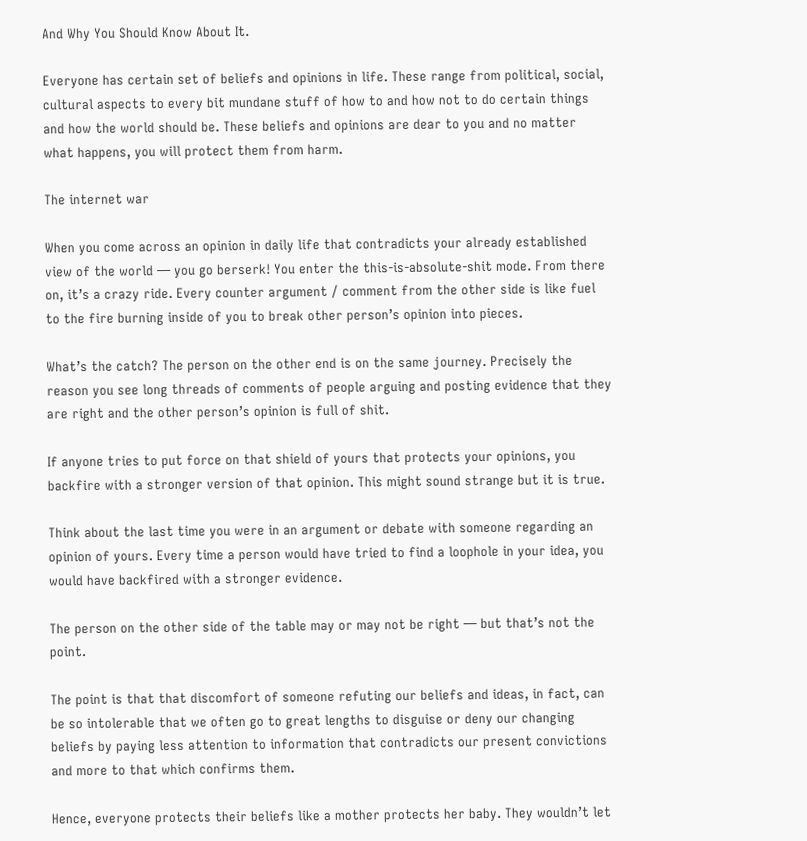And Why You Should Know About It.

Everyone has certain set of beliefs and opinions in life. These range from political, social, cultural aspects to every bit mundane stuff of how to and how not to do certain things and how the world should be. These beliefs and opinions are dear to you and no matter what happens, you will protect them from harm.

The internet war

When you come across an opinion in daily life that contradicts your already established view of the world — you go berserk! You enter the this-is-absolute-shit mode. From there on, it’s a crazy ride. Every counter argument / comment from the other side is like fuel to the fire burning inside of you to break other person’s opinion into pieces.

What’s the catch? The person on the other end is on the same journey. Precisely the reason you see long threads of comments of people arguing and posting evidence that they are right and the other person’s opinion is full of shit.

If anyone tries to put force on that shield of yours that protects your opinions, you backfire with a stronger version of that opinion. This might sound strange but it is true.

Think about the last time you were in an argument or debate with someone regarding an opinion of yours. Every time a person would have tried to find a loophole in your idea, you would have backfired with a stronger evidence.

The person on the other side of the table may or may not be right — but that’s not the point.

The point is that that discomfort of someone refuting our beliefs and ideas, in fact, can be so intolerable that we often go to great lengths to disguise or deny our changing beliefs by paying less attention to information that contradicts our present convictions and more to that which confirms them.

Hence, everyone protects their beliefs like a mother protects her baby. They wouldn’t let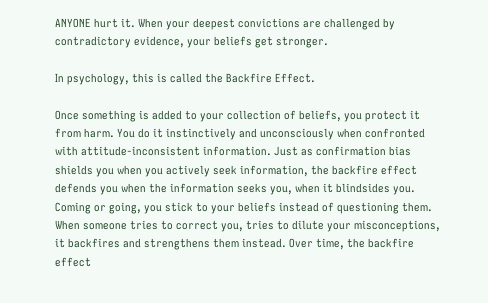ANYONE hurt it. When your deepest convictions are challenged by contradictory evidence, your beliefs get stronger.

In psychology, this is called the Backfire Effect.

Once something is added to your collection of beliefs, you protect it from harm. You do it instinctively and unconsciously when confronted with attitude-inconsistent information. Just as confirmation bias shields you when you actively seek information, the backfire effect defends you when the information seeks you, when it blindsides you. Coming or going, you stick to your beliefs instead of questioning them. When someone tries to correct you, tries to dilute your misconceptions, it backfires and strengthens them instead. Over time, the backfire effect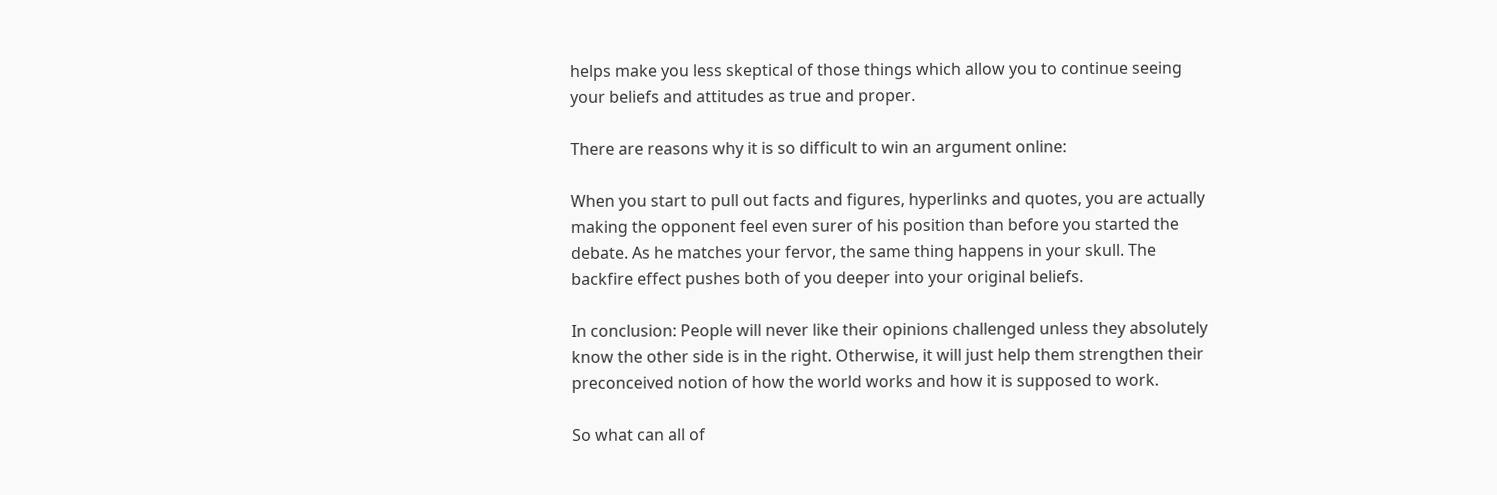helps make you less skeptical of those things which allow you to continue seeing your beliefs and attitudes as true and proper.

There are reasons why it is so difficult to win an argument online:

When you start to pull out facts and figures, hyperlinks and quotes, you are actually making the opponent feel even surer of his position than before you started the debate. As he matches your fervor, the same thing happens in your skull. The backfire effect pushes both of you deeper into your original beliefs.

In conclusion: People will never like their opinions challenged unless they absolutely know the other side is in the right. Otherwise, it will just help them strengthen their preconceived notion of how the world works and how it is supposed to work.

So what can all of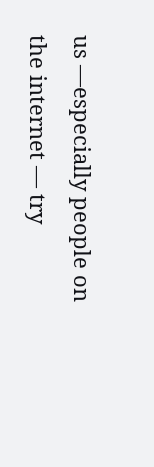us —especially people on the internet — try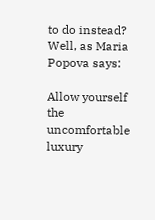to do instead? Well, as Maria Popova says:

Allow yourself the uncomfortable luxury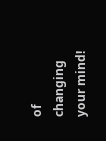of changing your mind!